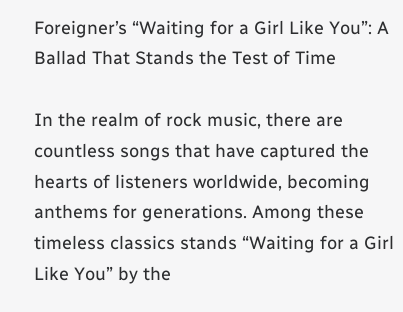Foreigner’s “Waiting for a Girl Like You”: A Ballad That Stands the Test of Time

In the realm of rock music, there are countless songs that have captured the hearts of listeners worldwide, becoming anthems for generations. Among these timeless classics stands “Waiting for a Girl Like You” by the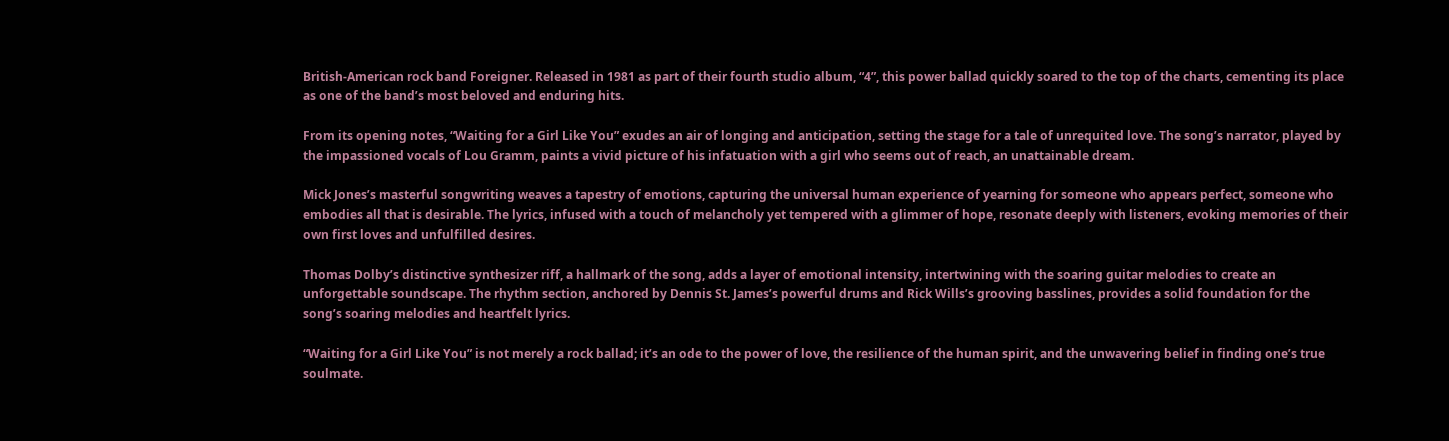British-American rock band Foreigner. Released in 1981 as part of their fourth studio album, “4”, this power ballad quickly soared to the top of the charts, cementing its place as one of the band’s most beloved and enduring hits.

From its opening notes, “Waiting for a Girl Like You” exudes an air of longing and anticipation, setting the stage for a tale of unrequited love. The song’s narrator, played by the impassioned vocals of Lou Gramm, paints a vivid picture of his infatuation with a girl who seems out of reach, an unattainable dream.

Mick Jones’s masterful songwriting weaves a tapestry of emotions, capturing the universal human experience of yearning for someone who appears perfect, someone who embodies all that is desirable. The lyrics, infused with a touch of melancholy yet tempered with a glimmer of hope, resonate deeply with listeners, evoking memories of their own first loves and unfulfilled desires.

Thomas Dolby’s distinctive synthesizer riff, a hallmark of the song, adds a layer of emotional intensity, intertwining with the soaring guitar melodies to create an unforgettable soundscape. The rhythm section, anchored by Dennis St. James’s powerful drums and Rick Wills’s grooving basslines, provides a solid foundation for the song’s soaring melodies and heartfelt lyrics.

“Waiting for a Girl Like You” is not merely a rock ballad; it’s an ode to the power of love, the resilience of the human spirit, and the unwavering belief in finding one’s true soulmate.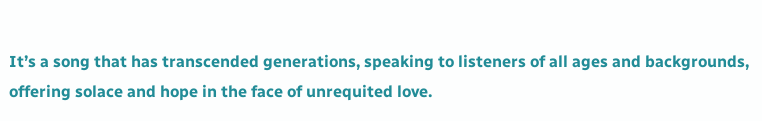It’s a song that has transcended generations, speaking to listeners of all ages and backgrounds, offering solace and hope in the face of unrequited love.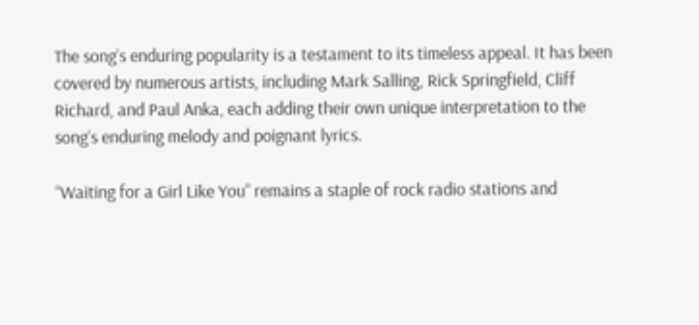The song’s enduring popularity is a testament to its timeless appeal. It has been covered by numerous artists, including Mark Salling, Rick Springfield, Cliff Richard, and Paul Anka, each adding their own unique interpretation to the song’s enduring melody and poignant lyrics.

“Waiting for a Girl Like You” remains a staple of rock radio stations and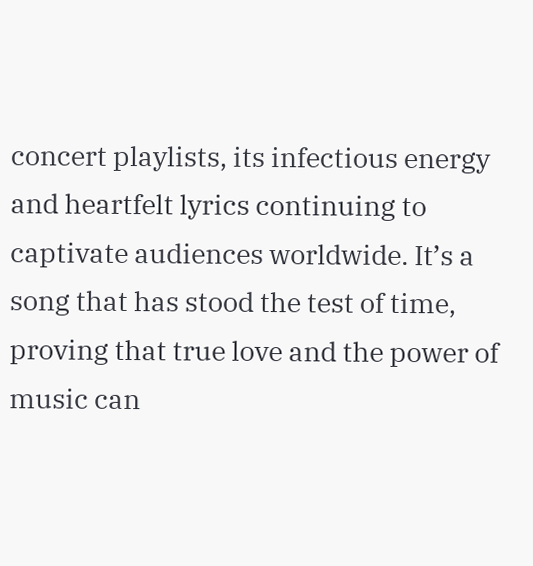concert playlists, its infectious energy and heartfelt lyrics continuing to captivate audiences worldwide. It’s a song that has stood the test of time, proving that true love and the power of music can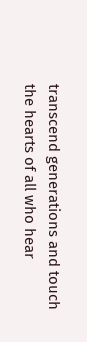transcend generations and touch the hearts of all who hear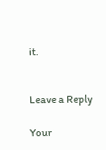it.


Leave a Reply

Your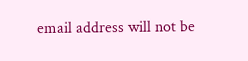email address will not be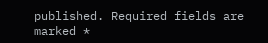published. Required fields are marked *